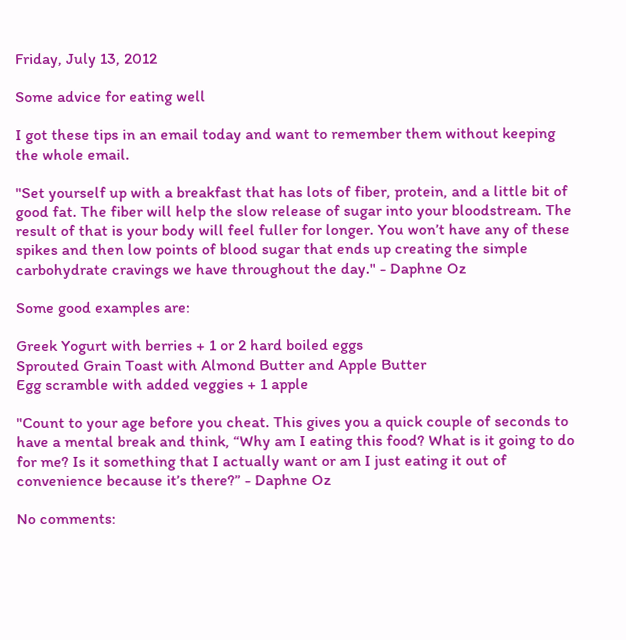Friday, July 13, 2012

Some advice for eating well

I got these tips in an email today and want to remember them without keeping the whole email.

"Set yourself up with a breakfast that has lots of fiber, protein, and a little bit of good fat. The fiber will help the slow release of sugar into your bloodstream. The result of that is your body will feel fuller for longer. You won’t have any of these spikes and then low points of blood sugar that ends up creating the simple carbohydrate cravings we have throughout the day." - Daphne Oz

Some good examples are:

Greek Yogurt with berries + 1 or 2 hard boiled eggs
Sprouted Grain Toast with Almond Butter and Apple Butter
Egg scramble with added veggies + 1 apple

"Count to your age before you cheat. This gives you a quick couple of seconds to have a mental break and think, “Why am I eating this food? What is it going to do for me? Is it something that I actually want or am I just eating it out of convenience because it’s there?” - Daphne Oz

No comments: